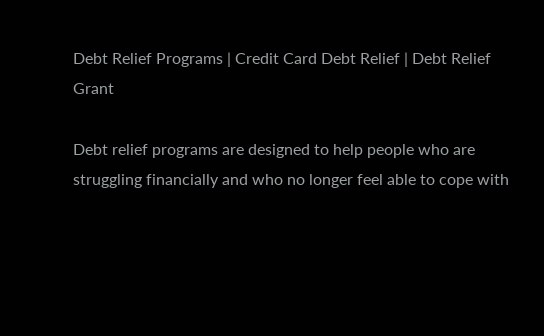Debt Relief Programs | Credit Card Debt Relief | Debt Relief Grant

Debt relief programs are designed to help people who are struggling financially and who no longer feel able to cope with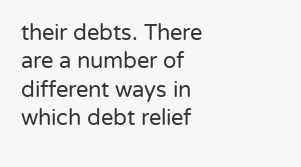their debts. There are a number of different ways in which debt relief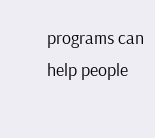programs can help people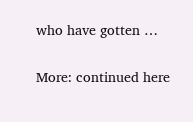who have gotten …

More: continued here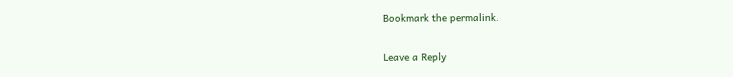Bookmark the permalink.

Leave a Reply